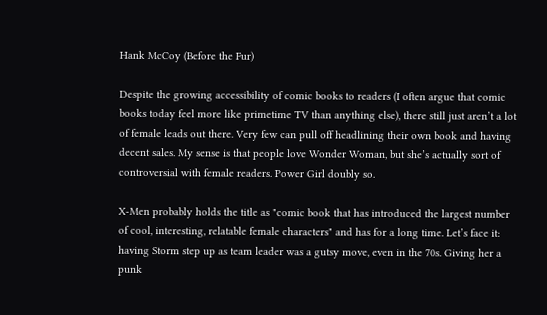Hank McCoy (Before the Fur)

Despite the growing accessibility of comic books to readers (I often argue that comic books today feel more like primetime TV than anything else), there still just aren’t a lot of female leads out there. Very few can pull off headlining their own book and having decent sales. My sense is that people love Wonder Woman, but she’s actually sort of controversial with female readers. Power Girl doubly so.

X-Men probably holds the title as "comic book that has introduced the largest number of cool, interesting, relatable female characters" and has for a long time. Let’s face it: having Storm step up as team leader was a gutsy move, even in the 70s. Giving her a punk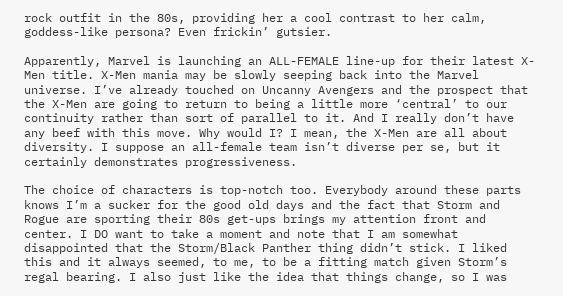rock outfit in the 80s, providing her a cool contrast to her calm, goddess-like persona? Even frickin’ gutsier.

Apparently, Marvel is launching an ALL-FEMALE line-up for their latest X-Men title. X-Men mania may be slowly seeping back into the Marvel universe. I’ve already touched on Uncanny Avengers and the prospect that the X-Men are going to return to being a little more ‘central’ to our continuity rather than sort of parallel to it. And I really don’t have any beef with this move. Why would I? I mean, the X-Men are all about diversity. I suppose an all-female team isn’t diverse per se, but it certainly demonstrates progressiveness.

The choice of characters is top-notch too. Everybody around these parts knows I’m a sucker for the good old days and the fact that Storm and Rogue are sporting their 80s get-ups brings my attention front and center. I DO want to take a moment and note that I am somewhat disappointed that the Storm/Black Panther thing didn’t stick. I liked this and it always seemed, to me, to be a fitting match given Storm’s regal bearing. I also just like the idea that things change, so I was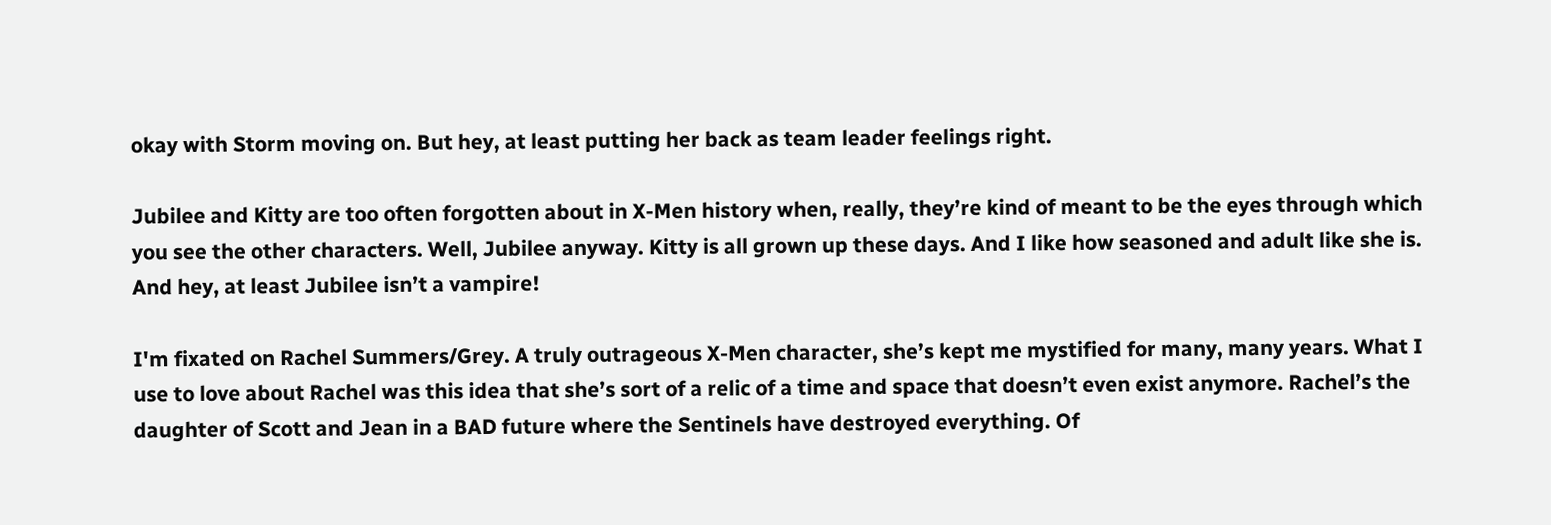okay with Storm moving on. But hey, at least putting her back as team leader feelings right.

Jubilee and Kitty are too often forgotten about in X-Men history when, really, they’re kind of meant to be the eyes through which you see the other characters. Well, Jubilee anyway. Kitty is all grown up these days. And I like how seasoned and adult like she is. And hey, at least Jubilee isn’t a vampire!

I'm fixated on Rachel Summers/Grey. A truly outrageous X-Men character, she’s kept me mystified for many, many years. What I use to love about Rachel was this idea that she’s sort of a relic of a time and space that doesn’t even exist anymore. Rachel’s the daughter of Scott and Jean in a BAD future where the Sentinels have destroyed everything. Of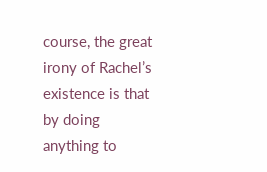course, the great irony of Rachel’s existence is that by doing anything to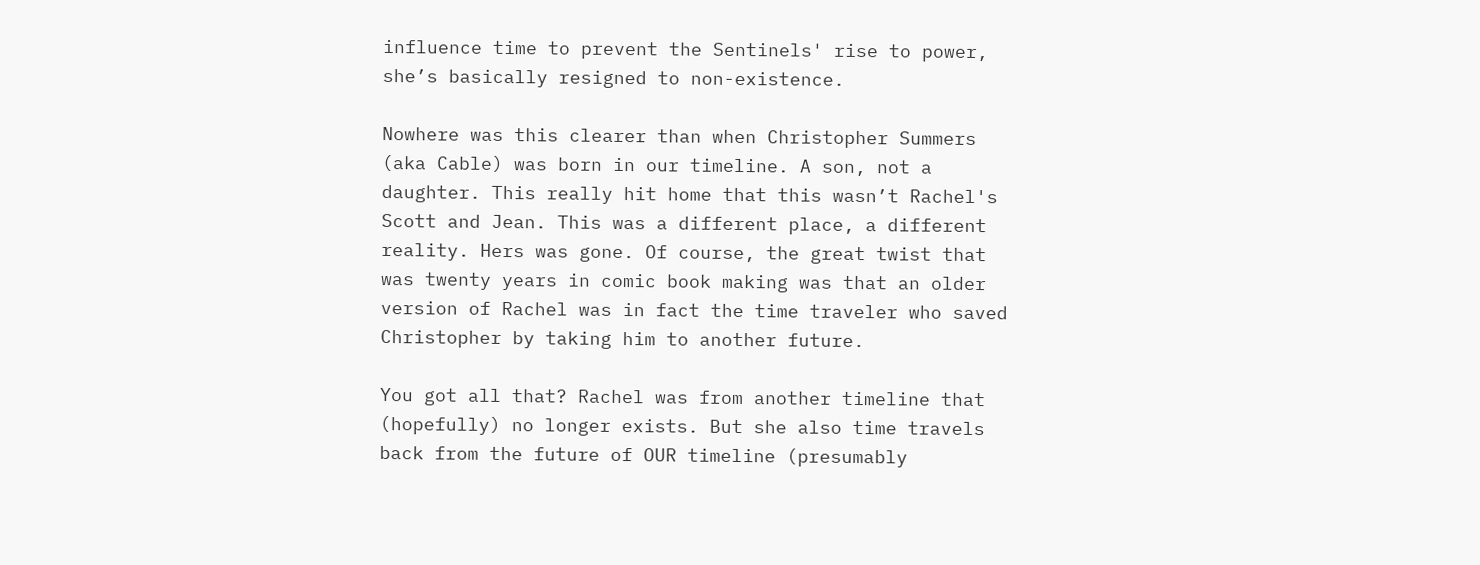influence time to prevent the Sentinels' rise to power, she’s basically resigned to non-existence.

Nowhere was this clearer than when Christopher Summers (aka Cable) was born in our timeline. A son, not a daughter. This really hit home that this wasn’t Rachel's Scott and Jean. This was a different place, a different reality. Hers was gone. Of course, the great twist that was twenty years in comic book making was that an older version of Rachel was in fact the time traveler who saved Christopher by taking him to another future.

You got all that? Rachel was from another timeline that (hopefully) no longer exists. But she also time travels back from the future of OUR timeline (presumably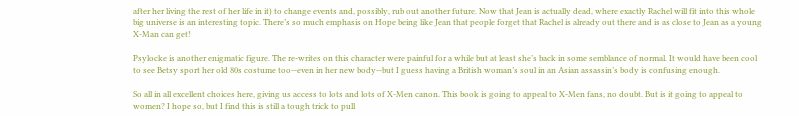after her living the rest of her life in it) to change events and, possibly, rub out another future. Now that Jean is actually dead, where exactly Rachel will fit into this whole big universe is an interesting topic. There’s so much emphasis on Hope being like Jean that people forget that Rachel is already out there and is as close to Jean as a young X-Man can get!

Psylocke is another enigmatic figure. The re-writes on this character were painful for a while but at least she’s back in some semblance of normal. It would have been cool to see Betsy sport her old 80s costume too--even in her new body--but I guess having a British woman’s soul in an Asian assassin’s body is confusing enough.

So all in all excellent choices here, giving us access to lots and lots of X-Men canon. This book is going to appeal to X-Men fans, no doubt. But is it going to appeal to women? I hope so, but I find this is still a tough trick to pull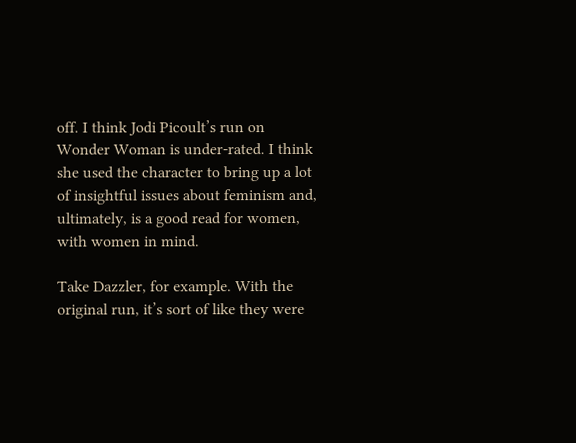off. I think Jodi Picoult’s run on Wonder Woman is under-rated. I think she used the character to bring up a lot of insightful issues about feminism and, ultimately, is a good read for women, with women in mind.

Take Dazzler, for example. With the original run, it’s sort of like they were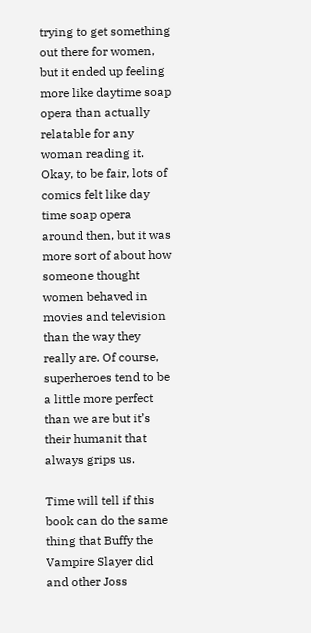trying to get something out there for women, but it ended up feeling more like daytime soap opera than actually relatable for any woman reading it. Okay, to be fair, lots of comics felt like day time soap opera around then, but it was more sort of about how someone thought women behaved in movies and television than the way they really are. Of course, superheroes tend to be a little more perfect than we are but it’s their humanit that always grips us.

Time will tell if this book can do the same thing that Buffy the Vampire Slayer did and other Joss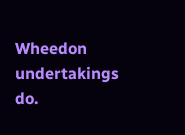Wheedon undertakings do.